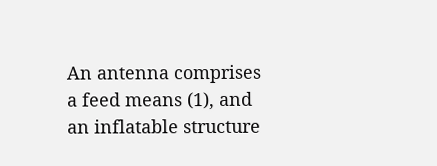An antenna comprises a feed means (1), and an inflatable structure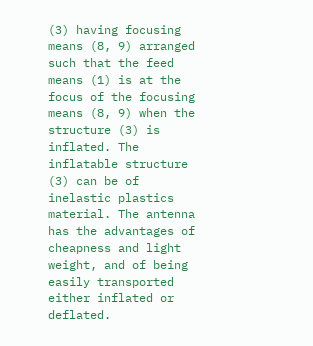(3) having focusing means (8, 9) arranged such that the feed means (1) is at the focus of the focusing means (8, 9) when the structure (3) is inflated. The inflatable structure (3) can be of inelastic plastics material. The antenna has the advantages of cheapness and light weight, and of being easily transported either inflated or deflated.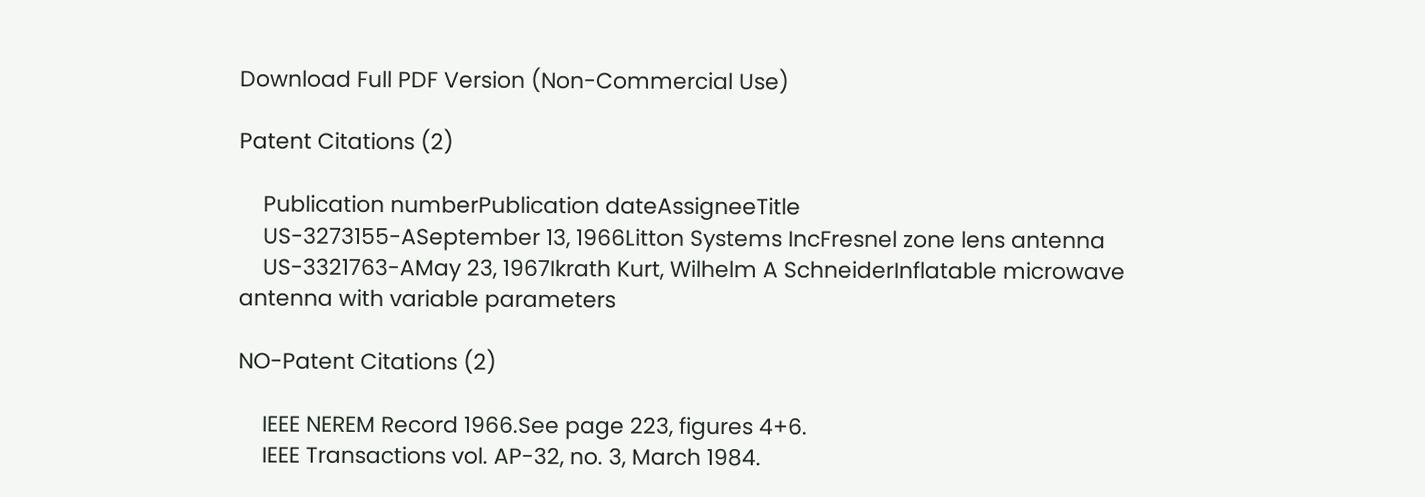Download Full PDF Version (Non-Commercial Use)

Patent Citations (2)

    Publication numberPublication dateAssigneeTitle
    US-3273155-ASeptember 13, 1966Litton Systems IncFresnel zone lens antenna
    US-3321763-AMay 23, 1967Ikrath Kurt, Wilhelm A SchneiderInflatable microwave antenna with variable parameters

NO-Patent Citations (2)

    IEEE NEREM Record 1966.See page 223, figures 4+6.
    IEEE Transactions vol. AP-32, no. 3, March 1984.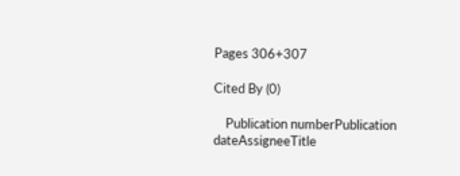Pages 306+307

Cited By (0)

    Publication numberPublication dateAssigneeTitle